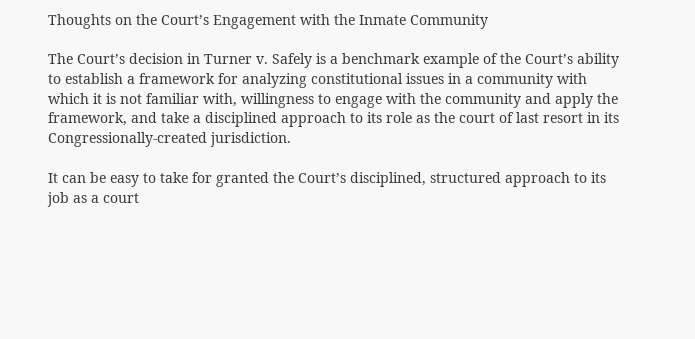Thoughts on the Court’s Engagement with the Inmate Community

The Court’s decision in Turner v. Safely is a benchmark example of the Court’s ability to establish a framework for analyzing constitutional issues in a community with which it is not familiar with, willingness to engage with the community and apply the framework, and take a disciplined approach to its role as the court of last resort in its Congressionally-created jurisdiction.

It can be easy to take for granted the Court’s disciplined, structured approach to its job as a court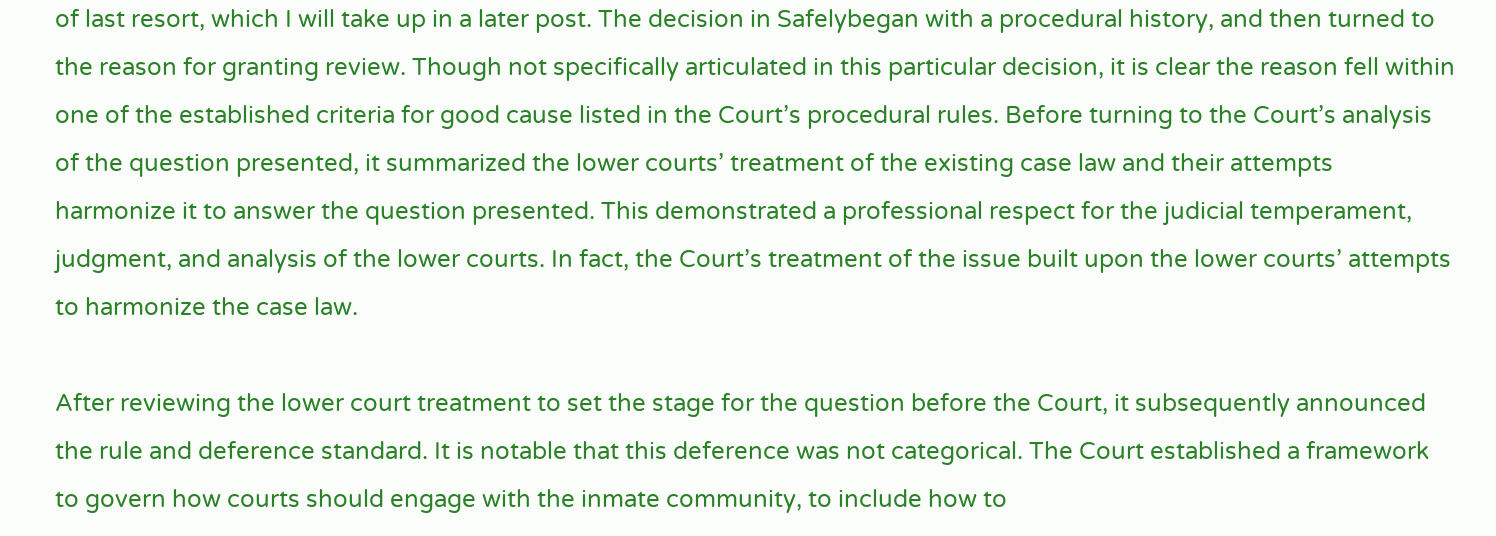of last resort, which I will take up in a later post. The decision in Safelybegan with a procedural history, and then turned to the reason for granting review. Though not specifically articulated in this particular decision, it is clear the reason fell within one of the established criteria for good cause listed in the Court’s procedural rules. Before turning to the Court’s analysis of the question presented, it summarized the lower courts’ treatment of the existing case law and their attempts harmonize it to answer the question presented. This demonstrated a professional respect for the judicial temperament, judgment, and analysis of the lower courts. In fact, the Court’s treatment of the issue built upon the lower courts’ attempts to harmonize the case law.

After reviewing the lower court treatment to set the stage for the question before the Court, it subsequently announced the rule and deference standard. It is notable that this deference was not categorical. The Court established a framework to govern how courts should engage with the inmate community, to include how to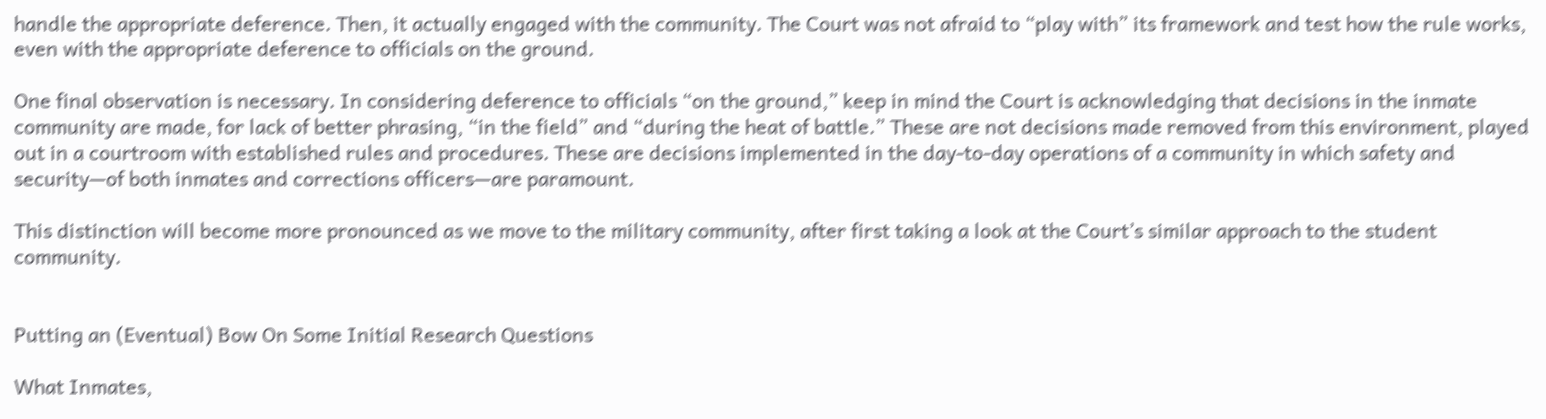handle the appropriate deference. Then, it actually engaged with the community. The Court was not afraid to “play with” its framework and test how the rule works, even with the appropriate deference to officials on the ground.

One final observation is necessary. In considering deference to officials “on the ground,” keep in mind the Court is acknowledging that decisions in the inmate community are made, for lack of better phrasing, “in the field” and “during the heat of battle.” These are not decisions made removed from this environment, played out in a courtroom with established rules and procedures. These are decisions implemented in the day-to-day operations of a community in which safety and security—of both inmates and corrections officers—are paramount.

This distinction will become more pronounced as we move to the military community, after first taking a look at the Court’s similar approach to the student community.


Putting an (Eventual) Bow On Some Initial Research Questions

What Inmates,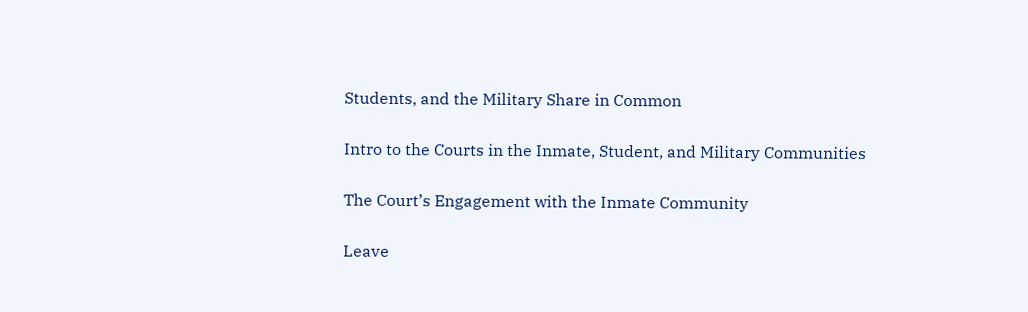Students, and the Military Share in Common

Intro to the Courts in the Inmate, Student, and Military Communities

The Court’s Engagement with the Inmate Community

Leave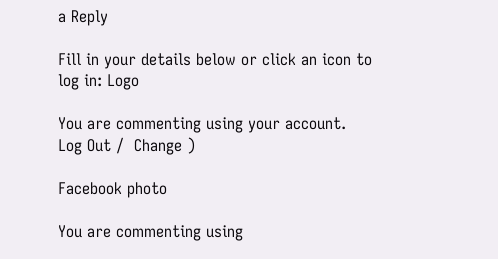a Reply

Fill in your details below or click an icon to log in: Logo

You are commenting using your account. Log Out /  Change )

Facebook photo

You are commenting using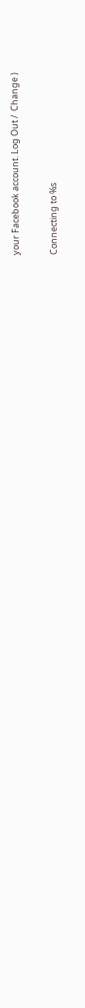your Facebook account. Log Out /  Change )

Connecting to %s